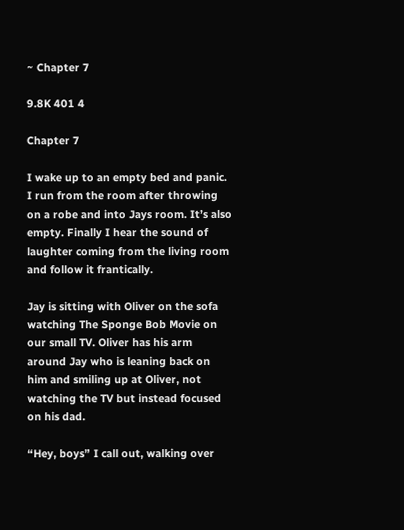~ Chapter 7

9.8K 401 4

Chapter 7

I wake up to an empty bed and panic. I run from the room after throwing on a robe and into Jays room. It’s also empty. Finally I hear the sound of laughter coming from the living room and follow it frantically.

Jay is sitting with Oliver on the sofa watching The Sponge Bob Movie on our small TV. Oliver has his arm around Jay who is leaning back on him and smiling up at Oliver, not watching the TV but instead focused on his dad.

“Hey, boys” I call out, walking over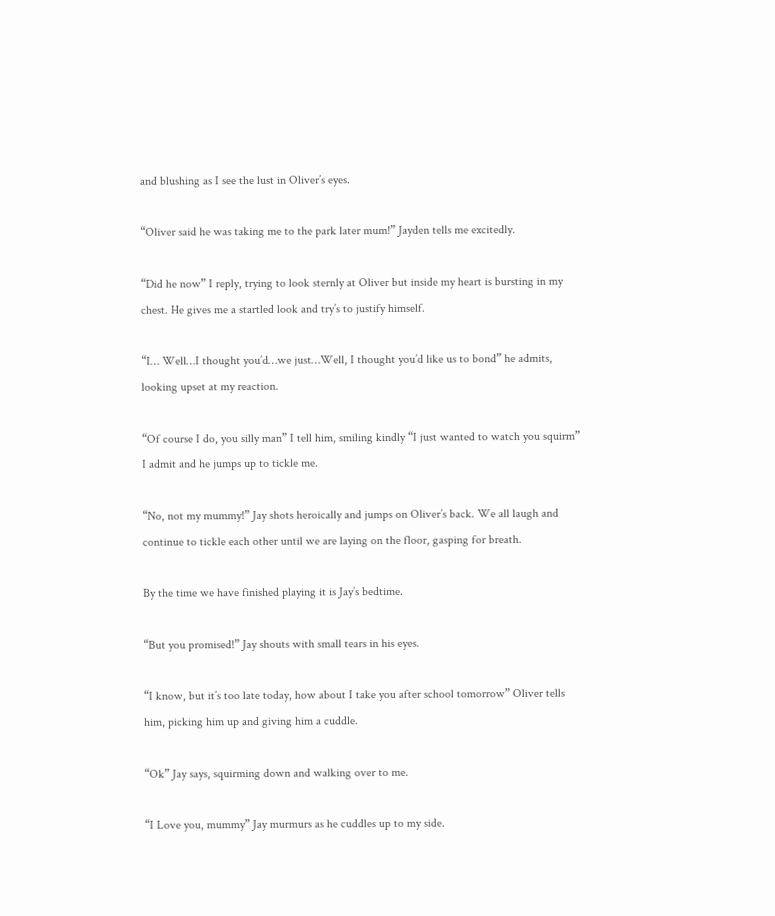and blushing as I see the lust in Oliver’s eyes.

“Oliver said he was taking me to the park later mum!” Jayden tells me excitedly.

“Did he now” I reply, trying to look sternly at Oliver but inside my heart is bursting in my chest. He gives me a startled look and try’s to justify himself.

“I… Well…I thought you’d…we just…Well, I thought you’d like us to bond” he admits, looking upset at my reaction.

“Of course I do, you silly man” I tell him, smiling kindly “I just wanted to watch you squirm” I admit and he jumps up to tickle me.

“No, not my mummy!” Jay shots heroically and jumps on Oliver’s back. We all laugh and continue to tickle each other until we are laying on the floor, gasping for breath.

By the time we have finished playing it is Jay’s bedtime.

“But you promised!” Jay shouts with small tears in his eyes.

“I know, but it’s too late today, how about I take you after school tomorrow” Oliver tells him, picking him up and giving him a cuddle.

“Ok” Jay says, squirming down and walking over to me.

“I Love you, mummy” Jay murmurs as he cuddles up to my side.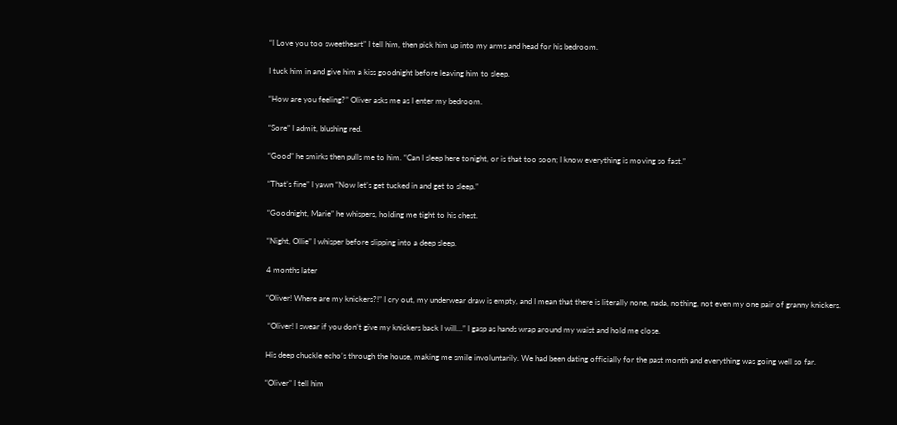“I Love you too sweetheart” I tell him, then pick him up into my arms and head for his bedroom.

I tuck him in and give him a kiss goodnight before leaving him to sleep.

“How are you feeling?” Oliver asks me as I enter my bedroom.

“Sore” I admit, blushing red.

“Good” he smirks then pulls me to him. “Can I sleep here tonight, or is that too soon; I know everything is moving so fast.”

“That’s fine” I yawn “Now let’s get tucked in and get to sleep.”

“Goodnight, Marie” he whispers, holding me tight to his chest.

“Night, Ollie” I whisper before slipping into a deep sleep.

4 months later

“Oliver! Where are my knickers?!” I cry out, my underwear draw is empty, and I mean that there is literally none, nada, nothing, not even my one pair of granny knickers.

 “Oliver! I swear if you don’t give my knickers back I will…” I gasp as hands wrap around my waist and hold me close.

His deep chuckle echo’s through the house, making me smile involuntarily. We had been dating officially for the past month and everything was going well so far.

“Oliver” I tell him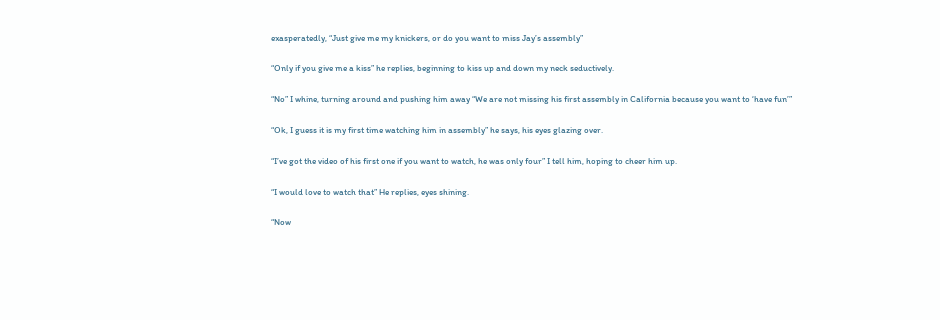exasperatedly, “Just give me my knickers, or do you want to miss Jay’s assembly”

“Only if you give me a kiss” he replies, beginning to kiss up and down my neck seductively.

“No” I whine, turning around and pushing him away “We are not missing his first assembly in California because you want to ‘have fun’”

“Ok, I guess it is my first time watching him in assembly” he says, his eyes glazing over.

“I’ve got the video of his first one if you want to watch, he was only four” I tell him, hoping to cheer him up.

“I would love to watch that” He replies, eyes shining.

“Now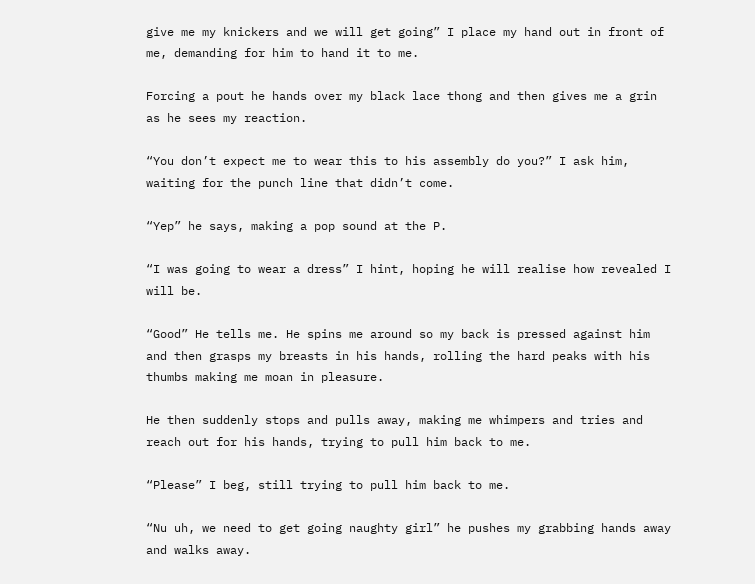give me my knickers and we will get going” I place my hand out in front of me, demanding for him to hand it to me.

Forcing a pout he hands over my black lace thong and then gives me a grin as he sees my reaction.

“You don’t expect me to wear this to his assembly do you?” I ask him, waiting for the punch line that didn’t come.

“Yep” he says, making a pop sound at the P.

“I was going to wear a dress” I hint, hoping he will realise how revealed I will be.

“Good” He tells me. He spins me around so my back is pressed against him and then grasps my breasts in his hands, rolling the hard peaks with his thumbs making me moan in pleasure.

He then suddenly stops and pulls away, making me whimpers and tries and reach out for his hands, trying to pull him back to me.

“Please” I beg, still trying to pull him back to me.

“Nu uh, we need to get going naughty girl” he pushes my grabbing hands away and walks away.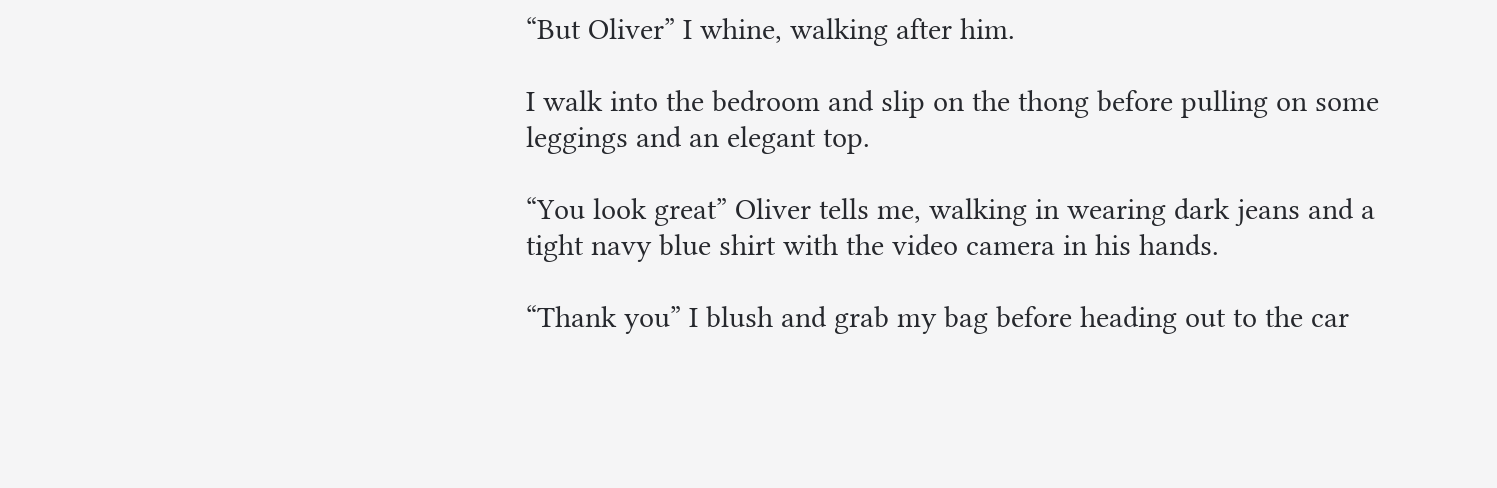“But Oliver” I whine, walking after him.

I walk into the bedroom and slip on the thong before pulling on some leggings and an elegant top.

“You look great” Oliver tells me, walking in wearing dark jeans and a tight navy blue shirt with the video camera in his hands.

“Thank you” I blush and grab my bag before heading out to the car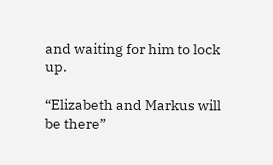and waiting for him to lock up.

“Elizabeth and Markus will be there”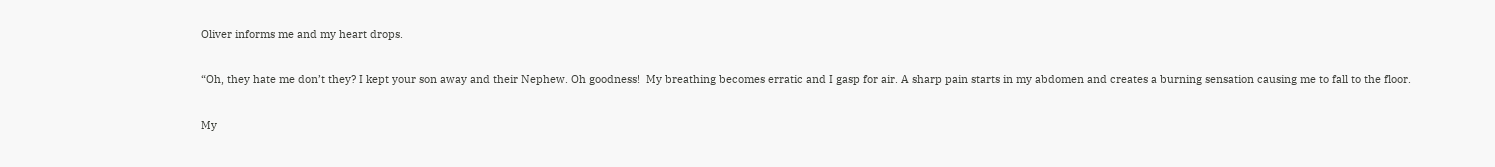Oliver informs me and my heart drops.

“Oh, they hate me don’t they? I kept your son away and their Nephew. Oh goodness!  My breathing becomes erratic and I gasp for air. A sharp pain starts in my abdomen and creates a burning sensation causing me to fall to the floor.

My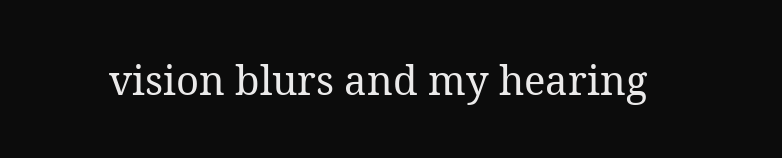vision blurs and my hearing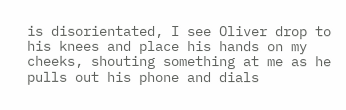is disorientated, I see Oliver drop to his knees and place his hands on my cheeks, shouting something at me as he pulls out his phone and dials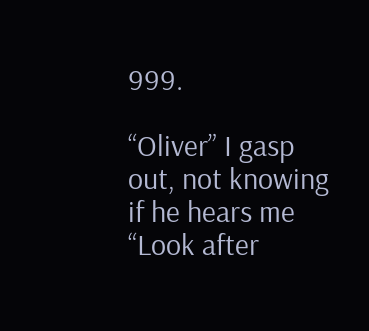999.

“Oliver” I gasp out, not knowing if he hears me “Look after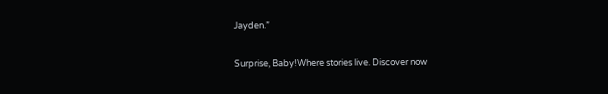Jayden.”

Surprise, Baby!Where stories live. Discover now